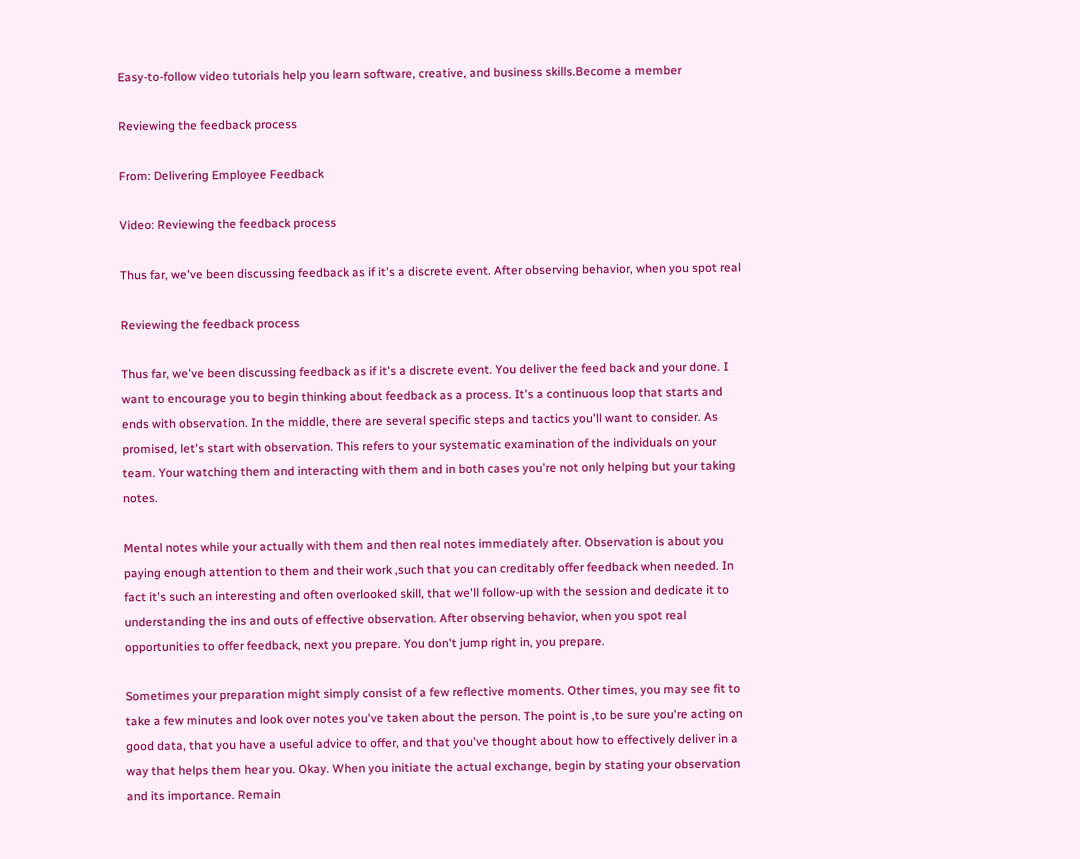Easy-to-follow video tutorials help you learn software, creative, and business skills.Become a member

Reviewing the feedback process

From: Delivering Employee Feedback

Video: Reviewing the feedback process

Thus far, we've been discussing feedback as if it's a discrete event. After observing behavior, when you spot real

Reviewing the feedback process

Thus far, we've been discussing feedback as if it's a discrete event. You deliver the feed back and your done. I want to encourage you to begin thinking about feedback as a process. It's a continuous loop that starts and ends with observation. In the middle, there are several specific steps and tactics you'll want to consider. As promised, let's start with observation. This refers to your systematic examination of the individuals on your team. Your watching them and interacting with them and in both cases you're not only helping but your taking notes.

Mental notes while your actually with them and then real notes immediately after. Observation is about you paying enough attention to them and their work ,such that you can creditably offer feedback when needed. In fact it's such an interesting and often overlooked skill, that we'll follow-up with the session and dedicate it to understanding the ins and outs of effective observation. After observing behavior, when you spot real opportunities to offer feedback, next you prepare. You don't jump right in, you prepare.

Sometimes your preparation might simply consist of a few reflective moments. Other times, you may see fit to take a few minutes and look over notes you've taken about the person. The point is ,to be sure you're acting on good data, that you have a useful advice to offer, and that you've thought about how to effectively deliver in a way that helps them hear you. Okay. When you initiate the actual exchange, begin by stating your observation and its importance. Remain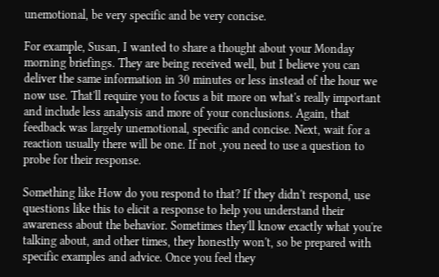unemotional, be very specific and be very concise.

For example, Susan, I wanted to share a thought about your Monday morning briefings. They are being received well, but I believe you can deliver the same information in 30 minutes or less instead of the hour we now use. That'll require you to focus a bit more on what's really important and include less analysis and more of your conclusions. Again, that feedback was largely unemotional, specific and concise. Next, wait for a reaction usually there will be one. If not ,you need to use a question to probe for their response.

Something like How do you respond to that? If they didn't respond, use questions like this to elicit a response to help you understand their awareness about the behavior. Sometimes they'll know exactly what you're talking about, and other times, they honestly won't, so be prepared with specific examples and advice. Once you feel they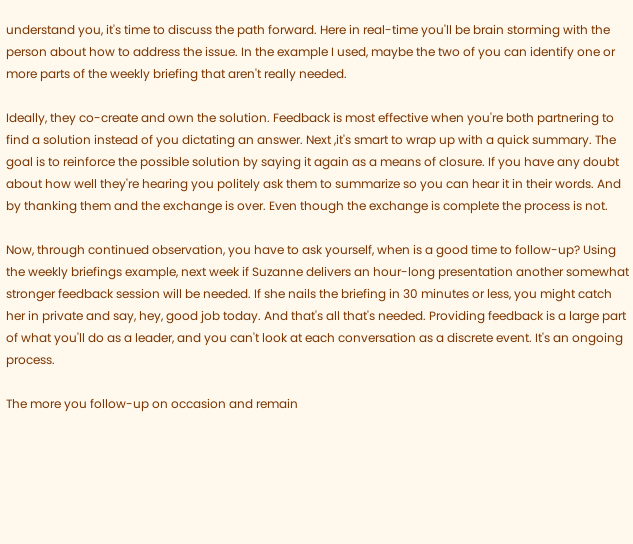understand you, it's time to discuss the path forward. Here in real-time you'll be brain storming with the person about how to address the issue. In the example I used, maybe the two of you can identify one or more parts of the weekly briefing that aren't really needed.

Ideally, they co-create and own the solution. Feedback is most effective when you're both partnering to find a solution instead of you dictating an answer. Next ,it's smart to wrap up with a quick summary. The goal is to reinforce the possible solution by saying it again as a means of closure. If you have any doubt about how well they're hearing you politely ask them to summarize so you can hear it in their words. And by thanking them and the exchange is over. Even though the exchange is complete the process is not.

Now, through continued observation, you have to ask yourself, when is a good time to follow-up? Using the weekly briefings example, next week if Suzanne delivers an hour-long presentation another somewhat stronger feedback session will be needed. If she nails the briefing in 30 minutes or less, you might catch her in private and say, hey, good job today. And that's all that's needed. Providing feedback is a large part of what you'll do as a leader, and you can't look at each conversation as a discrete event. It's an ongoing process.

The more you follow-up on occasion and remain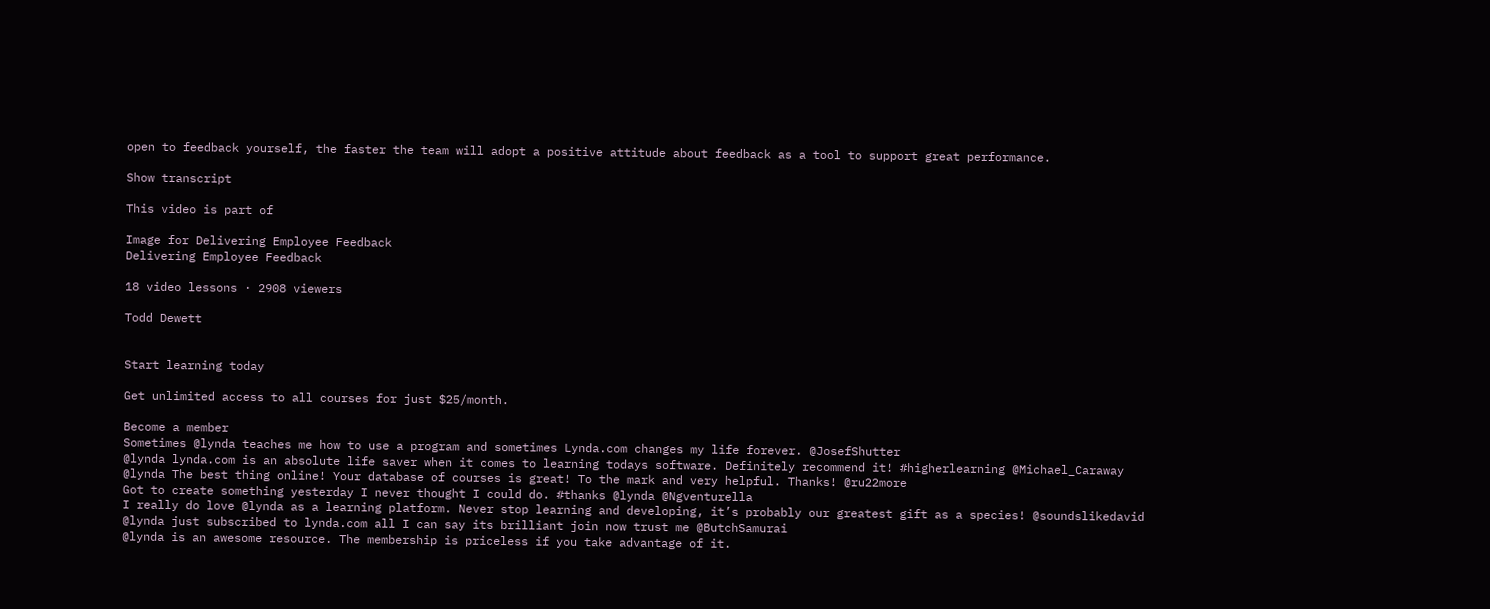open to feedback yourself, the faster the team will adopt a positive attitude about feedback as a tool to support great performance.

Show transcript

This video is part of

Image for Delivering Employee Feedback
Delivering Employee Feedback

18 video lessons · 2908 viewers

Todd Dewett


Start learning today

Get unlimited access to all courses for just $25/month.

Become a member
Sometimes @lynda teaches me how to use a program and sometimes Lynda.com changes my life forever. @JosefShutter
@lynda lynda.com is an absolute life saver when it comes to learning todays software. Definitely recommend it! #higherlearning @Michael_Caraway
@lynda The best thing online! Your database of courses is great! To the mark and very helpful. Thanks! @ru22more
Got to create something yesterday I never thought I could do. #thanks @lynda @Ngventurella
I really do love @lynda as a learning platform. Never stop learning and developing, it’s probably our greatest gift as a species! @soundslikedavid
@lynda just subscribed to lynda.com all I can say its brilliant join now trust me @ButchSamurai
@lynda is an awesome resource. The membership is priceless if you take advantage of it.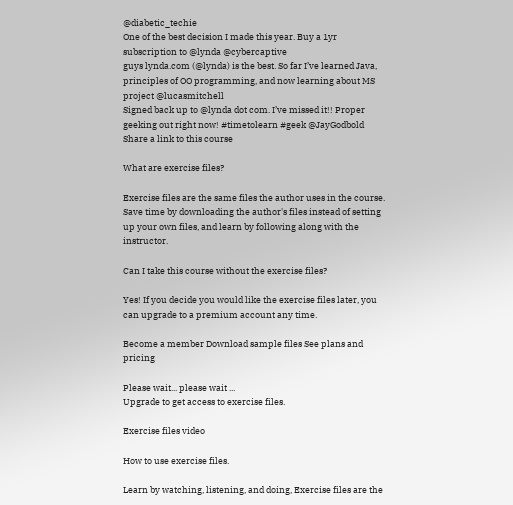@diabetic_techie
One of the best decision I made this year. Buy a 1yr subscription to @lynda @cybercaptive
guys lynda.com (@lynda) is the best. So far I’ve learned Java, principles of OO programming, and now learning about MS project @lucasmitchell
Signed back up to @lynda dot com. I’ve missed it!! Proper geeking out right now! #timetolearn #geek @JayGodbold
Share a link to this course

What are exercise files?

Exercise files are the same files the author uses in the course. Save time by downloading the author's files instead of setting up your own files, and learn by following along with the instructor.

Can I take this course without the exercise files?

Yes! If you decide you would like the exercise files later, you can upgrade to a premium account any time.

Become a member Download sample files See plans and pricing

Please wait... please wait ...
Upgrade to get access to exercise files.

Exercise files video

How to use exercise files.

Learn by watching, listening, and doing, Exercise files are the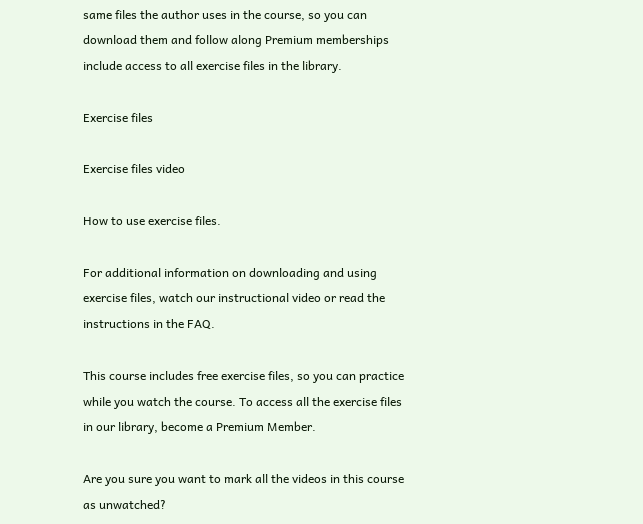same files the author uses in the course, so you can download them and follow along Premium memberships include access to all exercise files in the library.

Exercise files

Exercise files video

How to use exercise files.

For additional information on downloading and using exercise files, watch our instructional video or read the instructions in the FAQ.

This course includes free exercise files, so you can practice while you watch the course. To access all the exercise files in our library, become a Premium Member.

Are you sure you want to mark all the videos in this course as unwatched?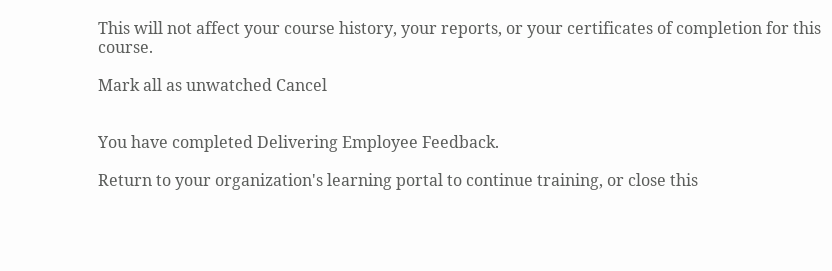This will not affect your course history, your reports, or your certificates of completion for this course.

Mark all as unwatched Cancel


You have completed Delivering Employee Feedback.

Return to your organization's learning portal to continue training, or close this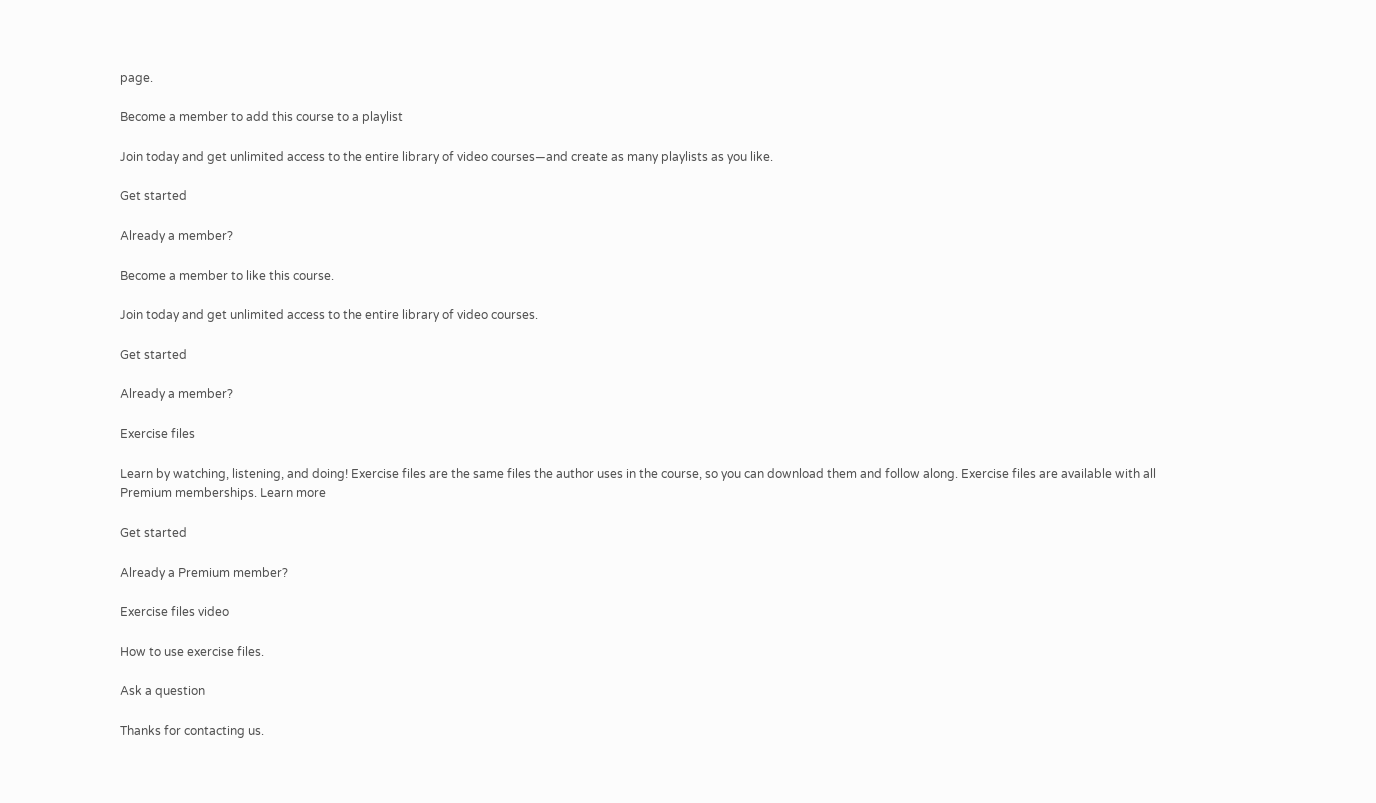page.

Become a member to add this course to a playlist

Join today and get unlimited access to the entire library of video courses—and create as many playlists as you like.

Get started

Already a member?

Become a member to like this course.

Join today and get unlimited access to the entire library of video courses.

Get started

Already a member?

Exercise files

Learn by watching, listening, and doing! Exercise files are the same files the author uses in the course, so you can download them and follow along. Exercise files are available with all Premium memberships. Learn more

Get started

Already a Premium member?

Exercise files video

How to use exercise files.

Ask a question

Thanks for contacting us.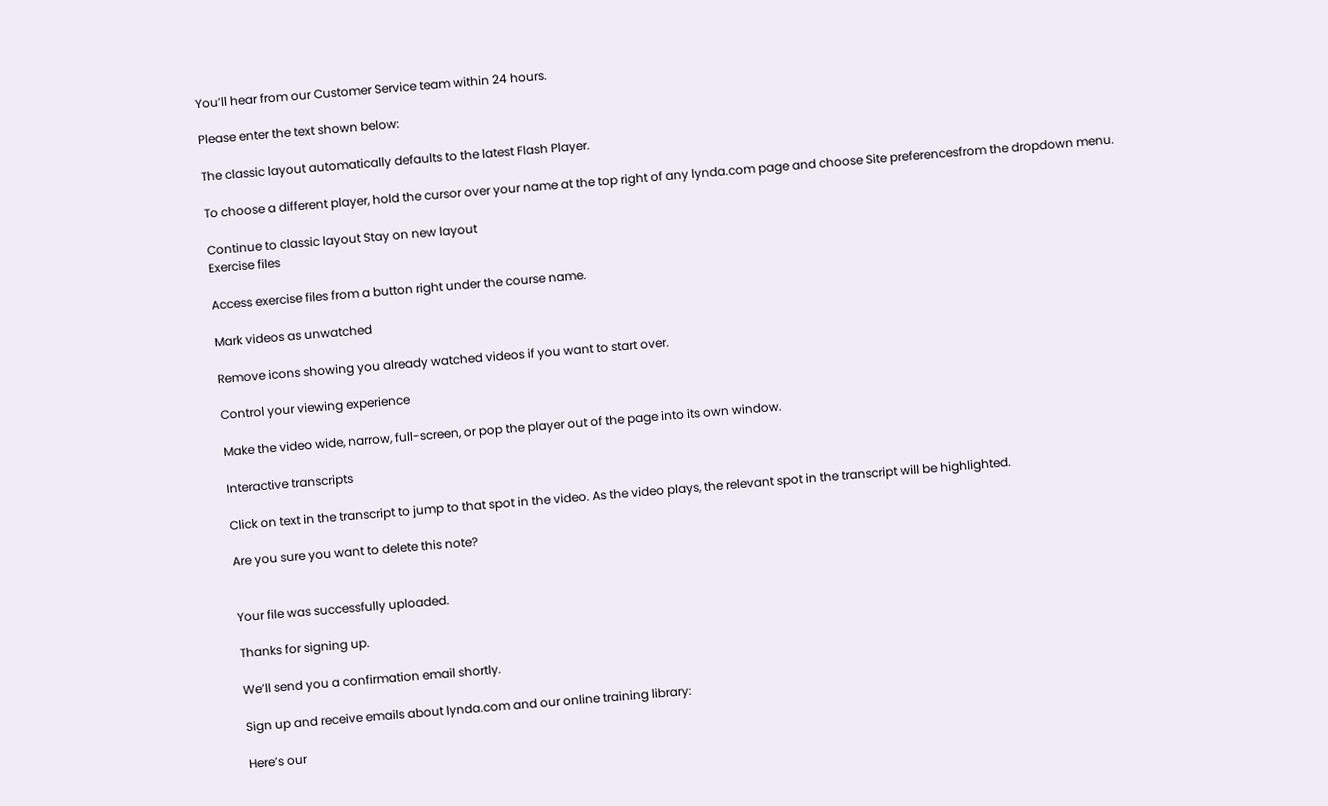You’ll hear from our Customer Service team within 24 hours.

Please enter the text shown below:

The classic layout automatically defaults to the latest Flash Player.

To choose a different player, hold the cursor over your name at the top right of any lynda.com page and choose Site preferencesfrom the dropdown menu.

Continue to classic layout Stay on new layout
Exercise files

Access exercise files from a button right under the course name.

Mark videos as unwatched

Remove icons showing you already watched videos if you want to start over.

Control your viewing experience

Make the video wide, narrow, full-screen, or pop the player out of the page into its own window.

Interactive transcripts

Click on text in the transcript to jump to that spot in the video. As the video plays, the relevant spot in the transcript will be highlighted.

Are you sure you want to delete this note?


Your file was successfully uploaded.

Thanks for signing up.

We’ll send you a confirmation email shortly.

Sign up and receive emails about lynda.com and our online training library:

Here’s our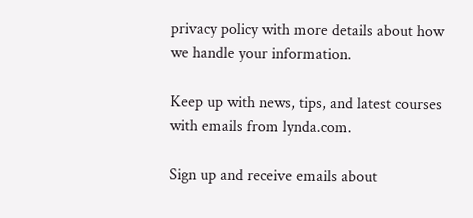privacy policy with more details about how we handle your information.

Keep up with news, tips, and latest courses with emails from lynda.com.

Sign up and receive emails about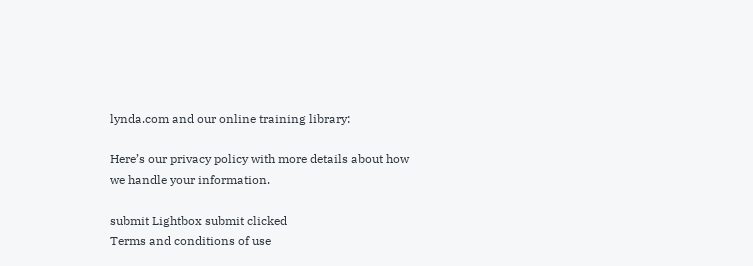lynda.com and our online training library:

Here’s our privacy policy with more details about how we handle your information.

submit Lightbox submit clicked
Terms and conditions of use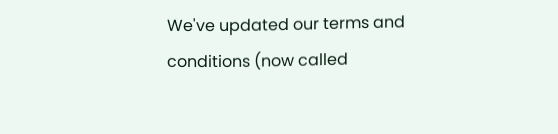We've updated our terms and conditions (now called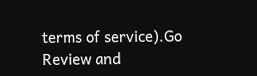terms of service).Go
Review and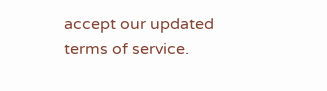accept our updated terms of service.